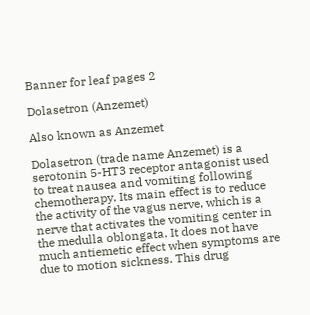Banner for leaf pages 2

Dolasetron (Anzemet)

Also known as Anzemet

Dolasetron (trade name Anzemet) is a serotonin 5-HT3 receptor antagonist used to treat nausea and vomiting following chemotherapy. Its main effect is to reduce the activity of the vagus nerve, which is a nerve that activates the vomiting center in the medulla oblongata. It does not have much antiemetic effect when symptoms are due to motion sickness. This drug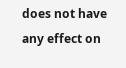does not have any effect on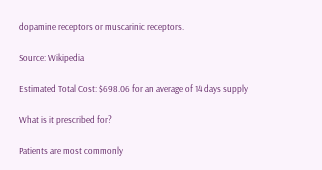dopamine receptors or muscarinic receptors.

Source: Wikipedia

Estimated Total Cost: $698.06 for an average of 14 days supply

What is it prescribed for?

Patients are most commonly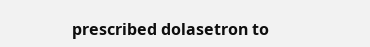prescribed dolasetron to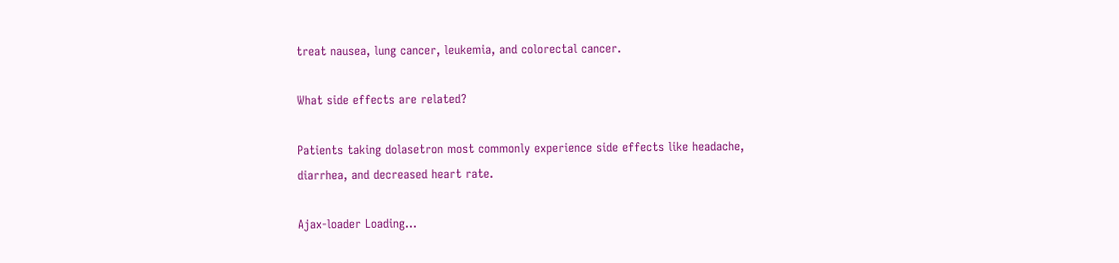treat nausea, lung cancer, leukemia, and colorectal cancer.

What side effects are related?

Patients taking dolasetron most commonly experience side effects like headache, diarrhea, and decreased heart rate.

Ajax-loader Loading...